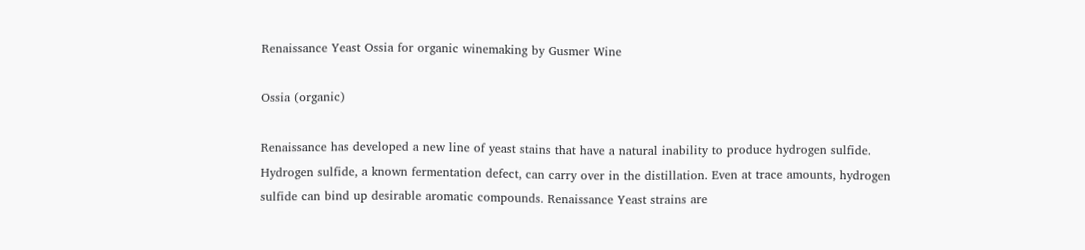Renaissance Yeast Ossia for organic winemaking by Gusmer Wine

Ossia (organic)

Renaissance has developed a new line of yeast stains that have a natural inability to produce hydrogen sulfide. Hydrogen sulfide, a known fermentation defect, can carry over in the distillation. Even at trace amounts, hydrogen sulfide can bind up desirable aromatic compounds. Renaissance Yeast strains are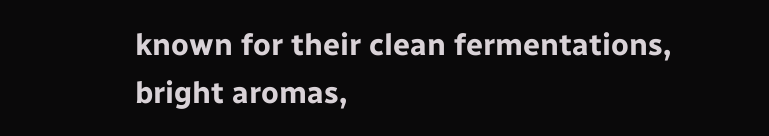known for their clean fermentations, bright aromas,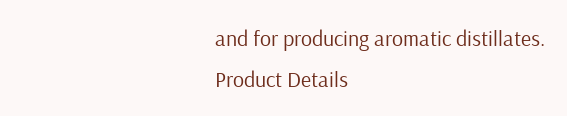and for producing aromatic distillates.
Product Details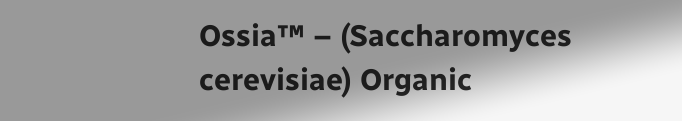Ossia™ – (Saccharomyces cerevisiae) Organic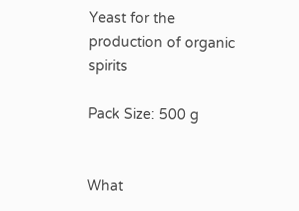Yeast for the production of organic spirits

Pack Size: 500 g


What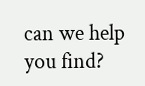can we help you find?